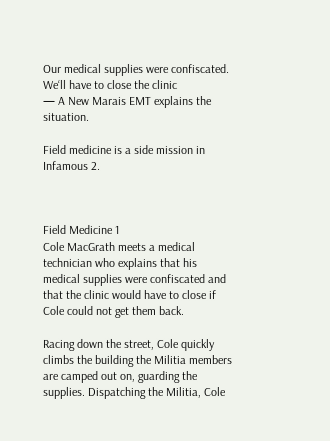Our medical supplies were confiscated. We‘ll have to close the clinic
— A New Marais EMT explains the situation.

Field medicine is a side mission in Infamous 2.



Field Medicine 1
Cole MacGrath meets a medical technician who explains that his medical supplies were confiscated and that the clinic would have to close if Cole could not get them back.

Racing down the street, Cole quickly climbs the building the Militia members are camped out on, guarding the supplies. Dispatching the Militia, Cole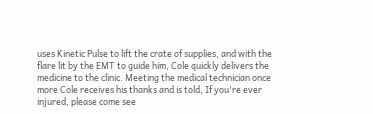uses Kinetic Pulse to lift the crate of supplies, and with the flare lit by the EMT to guide him, Cole quickly delivers the medicine to the clinic. Meeting the medical technician once more Cole receives his thanks and is told, If you're ever injured, please come see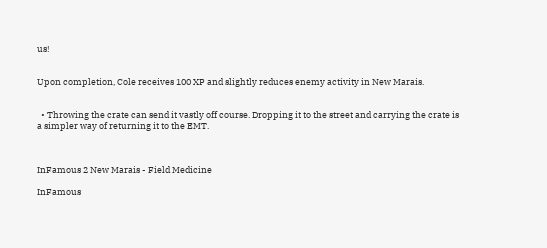us!


Upon completion, Cole receives 100 XP and slightly reduces enemy activity in New Marais.


  • Throwing the crate can send it vastly off course. Dropping it to the street and carrying the crate is a simpler way of returning it to the EMT.



InFamous 2 New Marais - Field Medicine

InFamous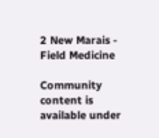2 New Marais - Field Medicine

Community content is available under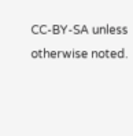CC-BY-SA unless otherwise noted.